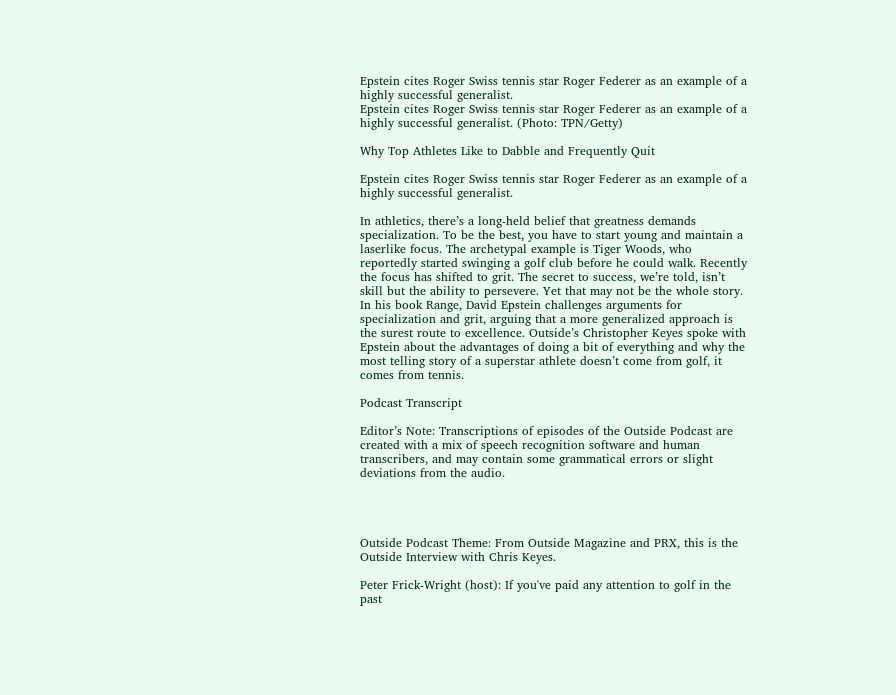Epstein cites Roger Swiss tennis star Roger Federer as an example of a highly successful generalist.
Epstein cites Roger Swiss tennis star Roger Federer as an example of a highly successful generalist. (Photo: TPN/Getty)

Why Top Athletes Like to Dabble and Frequently Quit

Epstein cites Roger Swiss tennis star Roger Federer as an example of a highly successful generalist.

In athletics, there’s a long-held belief that greatness demands specialization. To be the best, you have to start young and maintain a laserlike focus. The archetypal example is Tiger Woods, who reportedly started swinging a golf club before he could walk. Recently the focus has shifted to grit. The secret to success, we’re told, isn’t skill but the ability to persevere. Yet that may not be the whole story. In his book Range, David Epstein challenges arguments for specialization and grit, arguing that a more generalized approach is the surest route to excellence. Outside’s Christopher Keyes spoke with Epstein about the advantages of doing a bit of everything and why the most telling story of a superstar athlete doesn’t come from golf, it comes from tennis.

Podcast Transcript

Editor’s Note: Transcriptions of episodes of the Outside Podcast are created with a mix of speech recognition software and human transcribers, and may contain some grammatical errors or slight deviations from the audio.




Outside Podcast Theme: From Outside Magazine and PRX, this is the Outside Interview with Chris Keyes.

Peter Frick-Wright (host): If you've paid any attention to golf in the past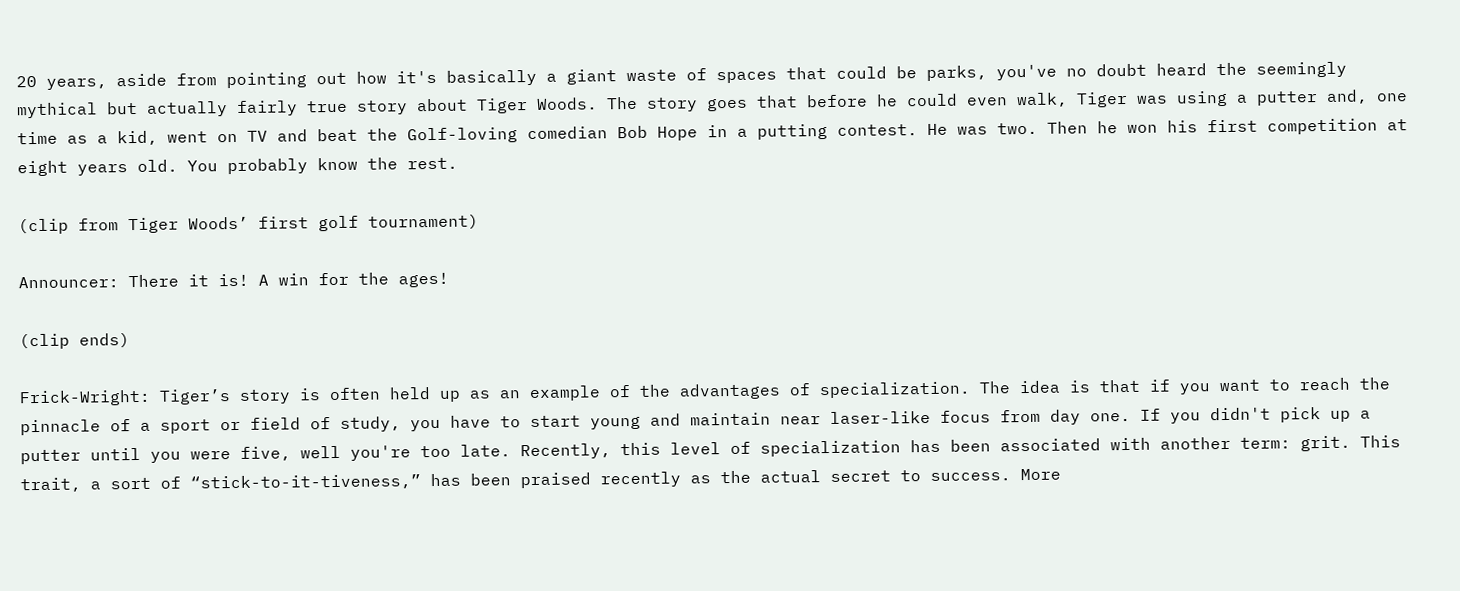20 years, aside from pointing out how it's basically a giant waste of spaces that could be parks, you've no doubt heard the seemingly mythical but actually fairly true story about Tiger Woods. The story goes that before he could even walk, Tiger was using a putter and, one time as a kid, went on TV and beat the Golf-loving comedian Bob Hope in a putting contest. He was two. Then he won his first competition at eight years old. You probably know the rest.

(clip from Tiger Woods’ first golf tournament)

Announcer: There it is! A win for the ages!

(clip ends)

Frick-Wright: Tiger’s story is often held up as an example of the advantages of specialization. The idea is that if you want to reach the pinnacle of a sport or field of study, you have to start young and maintain near laser-like focus from day one. If you didn't pick up a putter until you were five, well you're too late. Recently, this level of specialization has been associated with another term: grit. This trait, a sort of “stick-to-it-tiveness,” has been praised recently as the actual secret to success. More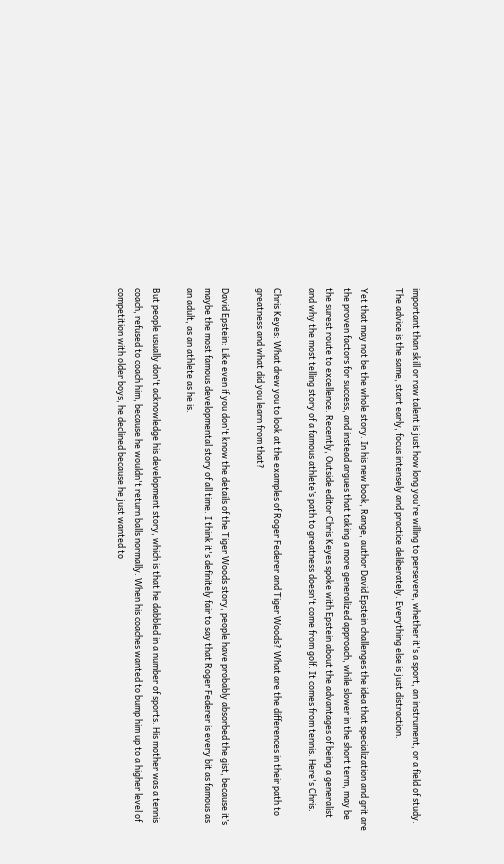important than skill or raw talent is just how long you're willing to persevere, whether it's a sport, an instrument, or a field of study. The advice is the same, start early, focus intensely and practice deliberately. Everything else is just distraction.

Yet that may not be the whole story. In his new book, Range, author David Epstein challenges the idea that specialization and grit are the proven factors for success, and instead argues that taking a more generalized approach, while slower in the short term, may be the surest route to excellence. Recently, Outside editor Chris Keyes spoke with Epstein about the advantages of being a generalist and why the most telling story of a famous athlete’s path to greatness doesn't come from golf. It comes from tennis. Here's Chris.

Chris Keyes: What drew you to look at the examples of Roger Federer and Tiger Woods? What are the differences in their path to greatness and what did you learn from that?

David Epstein: Like even if you don't know the details of the Tiger Woods story, people have probably absorbed the gist, because it’s maybe the most famous developmental story of all time. I think it's definitely fair to say that Roger Federer is every bit as famous as an adult, as an athlete as he is.

But people usually don't acknowledge his development story, which is that he dabbled in a number of sports. His mother was a tennis coach, refused to coach him, because he wouldn't return balls normally. When his coaches wanted to bump him up to a higher level of competition with older boys, he declined because he just wanted to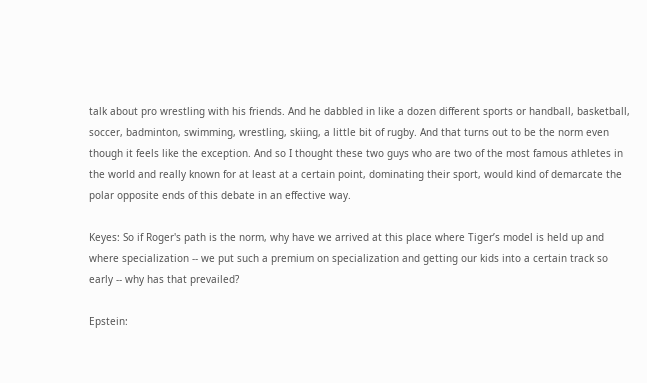talk about pro wrestling with his friends. And he dabbled in like a dozen different sports or handball, basketball, soccer, badminton, swimming, wrestling, skiing, a little bit of rugby. And that turns out to be the norm even though it feels like the exception. And so I thought these two guys who are two of the most famous athletes in the world and really known for at least at a certain point, dominating their sport, would kind of demarcate the polar opposite ends of this debate in an effective way.

Keyes: So if Roger's path is the norm, why have we arrived at this place where Tiger’s model is held up and where specialization -- we put such a premium on specialization and getting our kids into a certain track so early -- why has that prevailed?

Epstein: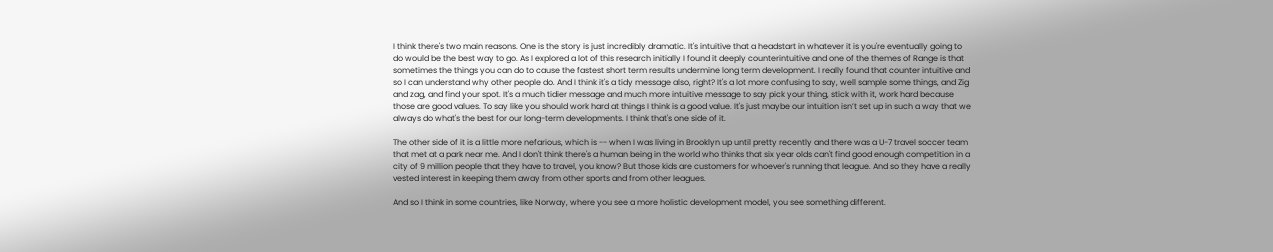I think there's two main reasons. One is the story is just incredibly dramatic. It's intuitive that a headstart in whatever it is you're eventually going to do would be the best way to go. As I explored a lot of this research initially I found it deeply counterintuitive and one of the themes of Range is that sometimes the things you can do to cause the fastest short term results undermine long term development. I really found that counter intuitive and so I can understand why other people do. And I think it's a tidy message also, right? It's a lot more confusing to say, well sample some things, and Zig and zag, and find your spot. It's a much tidier message and much more intuitive message to say pick your thing, stick with it, work hard because those are good values. To say like you should work hard at things I think is a good value. It's just maybe our intuition isn’t set up in such a way that we always do what's the best for our long-term developments. I think that's one side of it.

The other side of it is a little more nefarious, which is -- when I was living in Brooklyn up until pretty recently and there was a U-7 travel soccer team that met at a park near me. And I don't think there's a human being in the world who thinks that six year olds can't find good enough competition in a city of 9 million people that they have to travel, you know? But those kids are customers for whoever's running that league. And so they have a really vested interest in keeping them away from other sports and from other leagues.

And so I think in some countries, like Norway, where you see a more holistic development model, you see something different.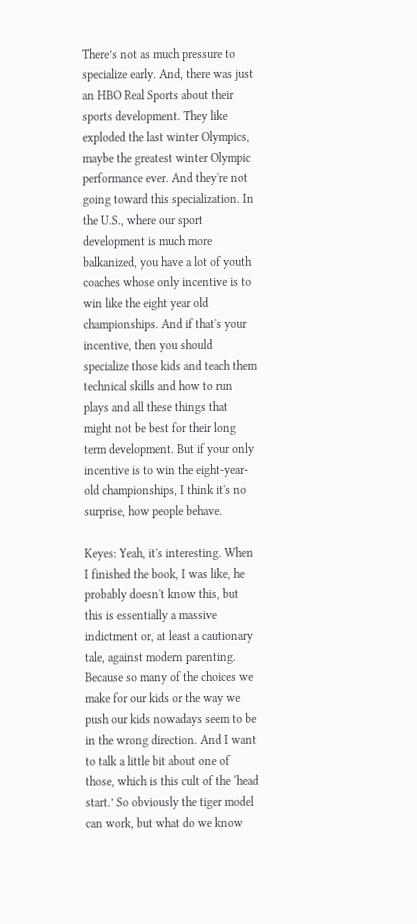There’s not as much pressure to specialize early. And, there was just an HBO Real Sports about their sports development. They like exploded the last winter Olympics, maybe the greatest winter Olympic performance ever. And they're not going toward this specialization. In the U.S., where our sport development is much more balkanized, you have a lot of youth coaches whose only incentive is to win like the eight year old championships. And if that's your incentive, then you should specialize those kids and teach them technical skills and how to run plays and all these things that might not be best for their long term development. But if your only incentive is to win the eight-year-old championships, I think it's no surprise, how people behave.

Keyes: Yeah, it's interesting. When I finished the book, I was like, he probably doesn't know this, but this is essentially a massive indictment or, at least a cautionary tale, against modern parenting. Because so many of the choices we make for our kids or the way we push our kids nowadays seem to be in the wrong direction. And I want to talk a little bit about one of those, which is this cult of the ‘head start.’ So obviously the tiger model can work, but what do we know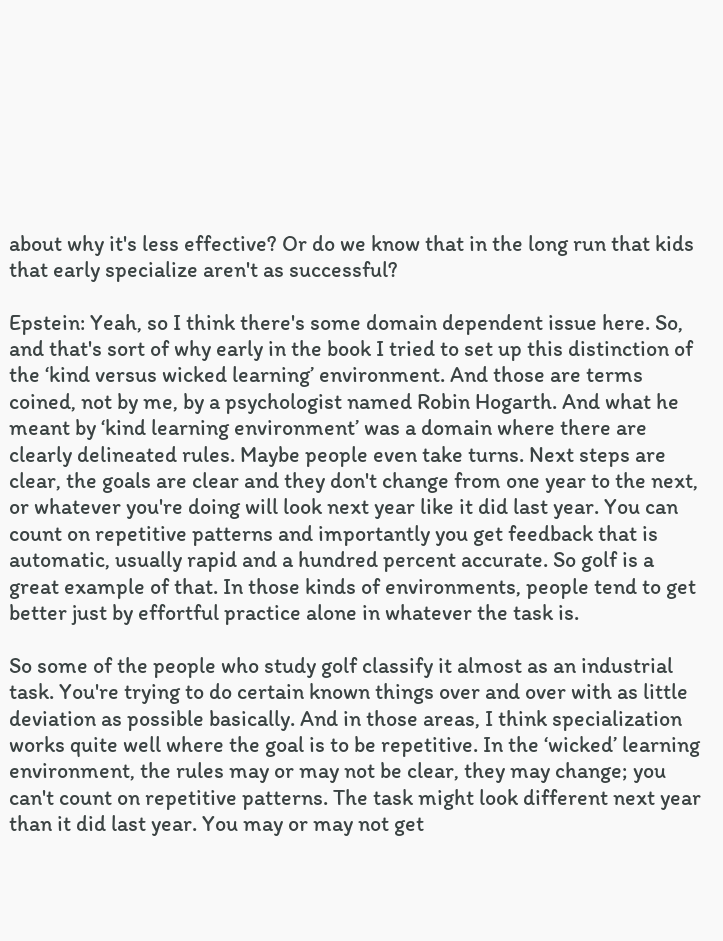about why it's less effective? Or do we know that in the long run that kids that early specialize aren't as successful?

Epstein: Yeah, so I think there's some domain dependent issue here. So, and that's sort of why early in the book I tried to set up this distinction of the ‘kind versus wicked learning’ environment. And those are terms coined, not by me, by a psychologist named Robin Hogarth. And what he meant by ‘kind learning environment’ was a domain where there are clearly delineated rules. Maybe people even take turns. Next steps are clear, the goals are clear and they don't change from one year to the next, or whatever you're doing will look next year like it did last year. You can count on repetitive patterns and importantly you get feedback that is automatic, usually rapid and a hundred percent accurate. So golf is a great example of that. In those kinds of environments, people tend to get better just by effortful practice alone in whatever the task is.

So some of the people who study golf classify it almost as an industrial task. You're trying to do certain known things over and over with as little deviation as possible basically. And in those areas, I think specialization works quite well where the goal is to be repetitive. In the ‘wicked’ learning environment, the rules may or may not be clear, they may change; you can't count on repetitive patterns. The task might look different next year than it did last year. You may or may not get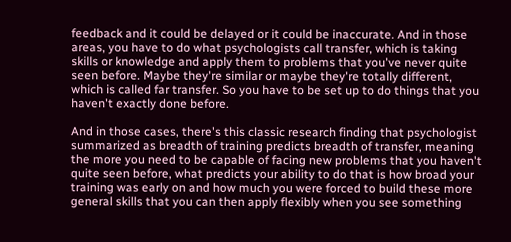feedback and it could be delayed or it could be inaccurate. And in those areas, you have to do what psychologists call transfer, which is taking skills or knowledge and apply them to problems that you've never quite seen before. Maybe they're similar or maybe they're totally different, which is called far transfer. So you have to be set up to do things that you haven't exactly done before.

And in those cases, there's this classic research finding that psychologist summarized as breadth of training predicts breadth of transfer, meaning the more you need to be capable of facing new problems that you haven't quite seen before, what predicts your ability to do that is how broad your training was early on and how much you were forced to build these more general skills that you can then apply flexibly when you see something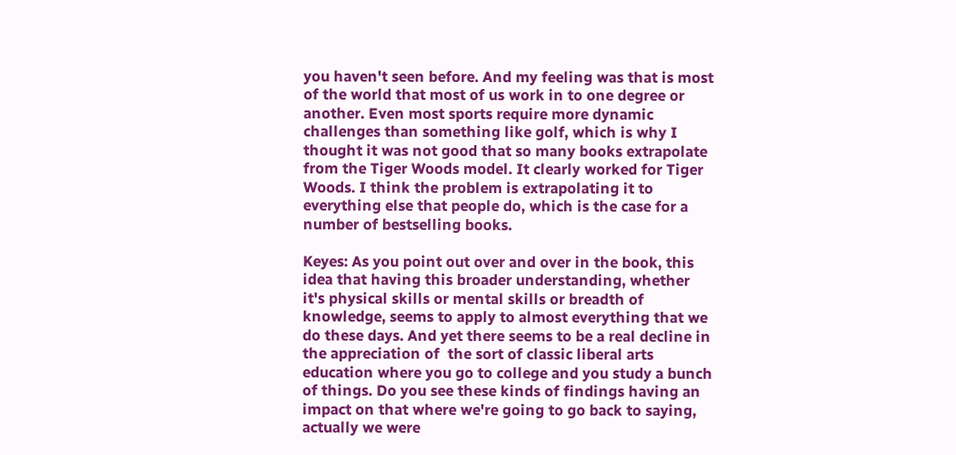you haven't seen before. And my feeling was that is most of the world that most of us work in to one degree or another. Even most sports require more dynamic challenges than something like golf, which is why I thought it was not good that so many books extrapolate from the Tiger Woods model. It clearly worked for Tiger Woods. I think the problem is extrapolating it to everything else that people do, which is the case for a number of bestselling books.

Keyes: As you point out over and over in the book, this idea that having this broader understanding, whether it's physical skills or mental skills or breadth of knowledge, seems to apply to almost everything that we do these days. And yet there seems to be a real decline in the appreciation of  the sort of classic liberal arts education where you go to college and you study a bunch of things. Do you see these kinds of findings having an impact on that where we're going to go back to saying, actually we were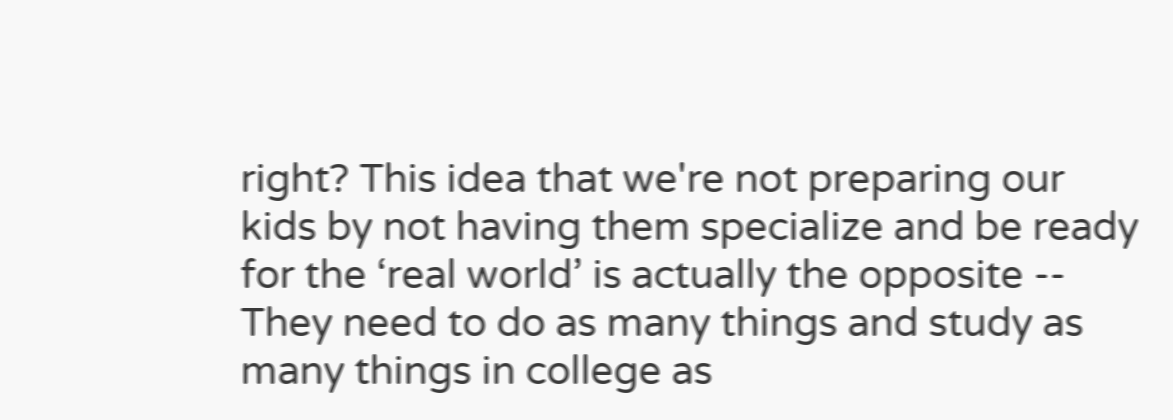right? This idea that we're not preparing our kids by not having them specialize and be ready for the ‘real world’ is actually the opposite -- They need to do as many things and study as  many things in college as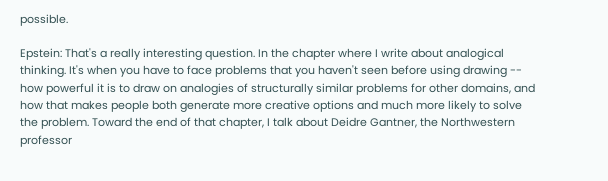possible.

Epstein: That's a really interesting question. In the chapter where I write about analogical thinking. It's when you have to face problems that you haven't seen before using drawing -- how powerful it is to draw on analogies of structurally similar problems for other domains, and how that makes people both generate more creative options and much more likely to solve the problem. Toward the end of that chapter, I talk about Deidre Gantner, the Northwestern professor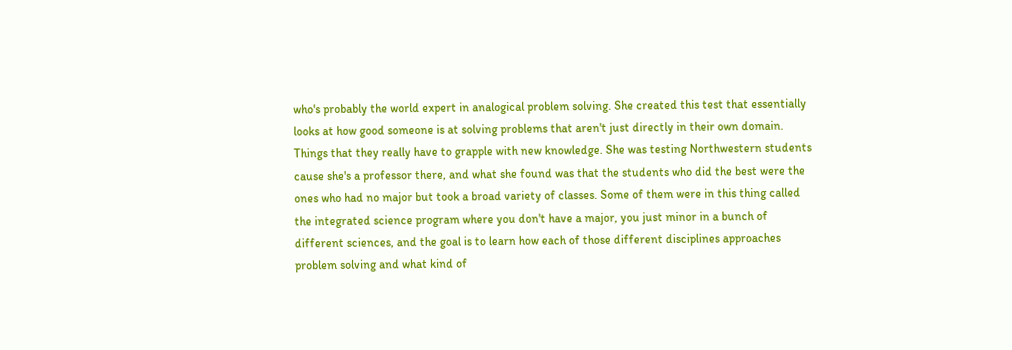who's probably the world expert in analogical problem solving. She created this test that essentially looks at how good someone is at solving problems that aren't just directly in their own domain. Things that they really have to grapple with new knowledge. She was testing Northwestern students cause she's a professor there, and what she found was that the students who did the best were the ones who had no major but took a broad variety of classes. Some of them were in this thing called the integrated science program where you don't have a major, you just minor in a bunch of different sciences, and the goal is to learn how each of those different disciplines approaches problem solving and what kind of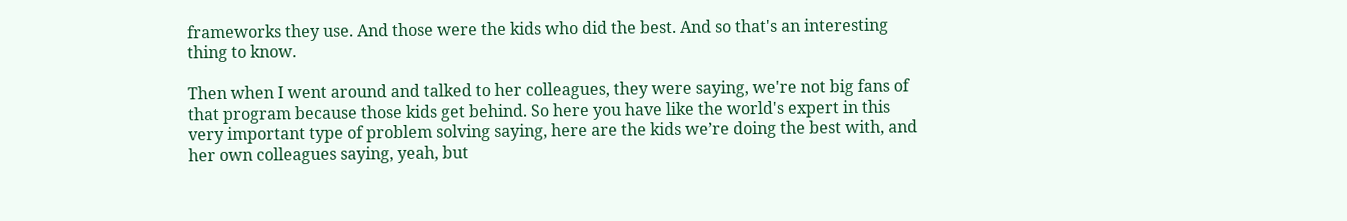frameworks they use. And those were the kids who did the best. And so that's an interesting thing to know.

Then when I went around and talked to her colleagues, they were saying, we're not big fans of that program because those kids get behind. So here you have like the world's expert in this very important type of problem solving saying, here are the kids we’re doing the best with, and her own colleagues saying, yeah, but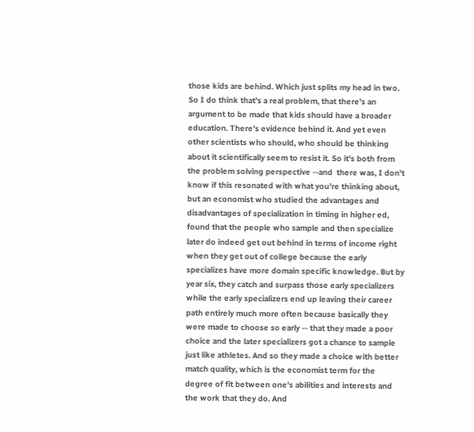those kids are behind. Which just splits my head in two. So I do think that's a real problem, that there's an argument to be made that kids should have a broader education. There's evidence behind it. And yet even other scientists who should, who should be thinking about it scientifically seem to resist it. So it's both from the problem solving perspective --and  there was, I don't know if this resonated with what you're thinking about, but an economist who studied the advantages and disadvantages of specialization in timing in higher ed, found that the people who sample and then specialize later do indeed get out behind in terms of income right when they get out of college because the early specializes have more domain specific knowledge. But by year six, they catch and surpass those early specializers while the early specializers end up leaving their career path entirely much more often because basically they were made to choose so early -- that they made a poor choice and the later specializers got a chance to sample just like athletes. And so they made a choice with better match quality, which is the economist term for the degree of fit between one's abilities and interests and the work that they do. And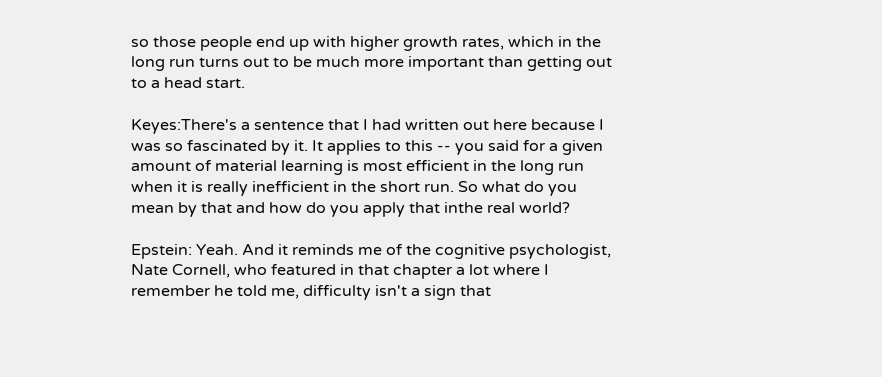so those people end up with higher growth rates, which in the long run turns out to be much more important than getting out to a head start.

Keyes:There's a sentence that I had written out here because I was so fascinated by it. It applies to this -- you said for a given amount of material learning is most efficient in the long run when it is really inefficient in the short run. So what do you mean by that and how do you apply that inthe real world?

Epstein: Yeah. And it reminds me of the cognitive psychologist, Nate Cornell, who featured in that chapter a lot where I remember he told me, difficulty isn't a sign that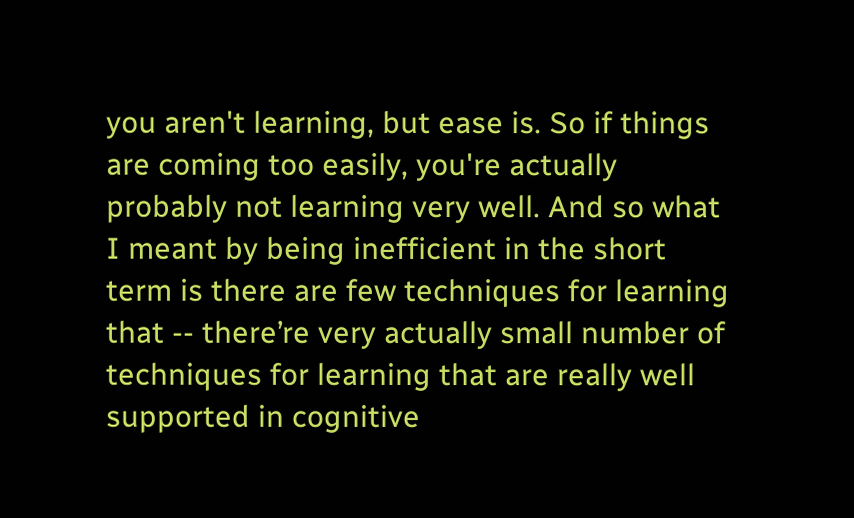you aren't learning, but ease is. So if things are coming too easily, you're actually probably not learning very well. And so what I meant by being inefficient in the short term is there are few techniques for learning that -- there’re very actually small number of techniques for learning that are really well supported in cognitive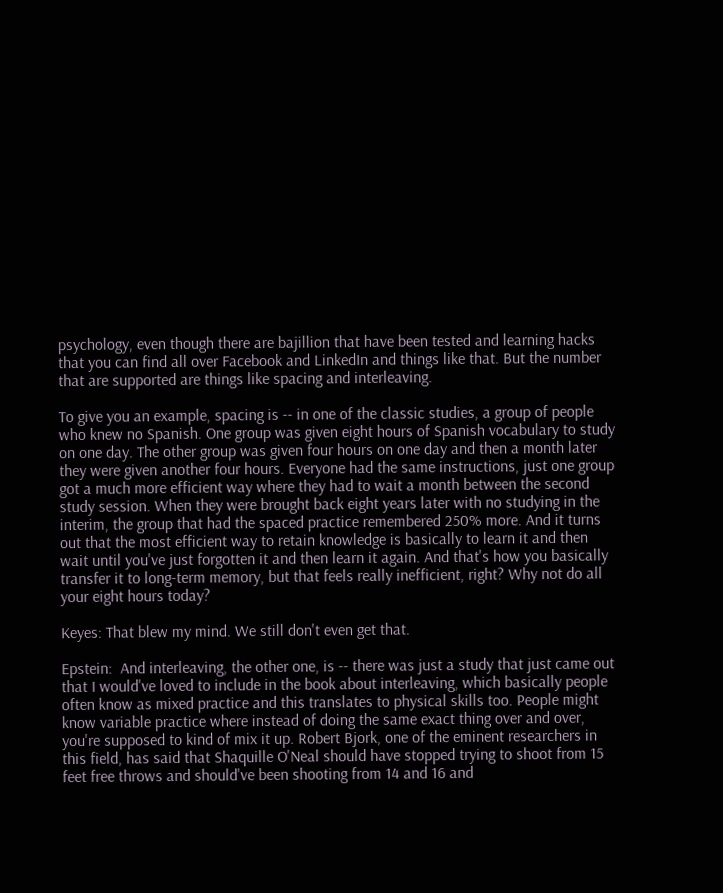psychology, even though there are bajillion that have been tested and learning hacks that you can find all over Facebook and LinkedIn and things like that. But the number that are supported are things like spacing and interleaving.

To give you an example, spacing is -- in one of the classic studies, a group of people who knew no Spanish. One group was given eight hours of Spanish vocabulary to study on one day. The other group was given four hours on one day and then a month later they were given another four hours. Everyone had the same instructions, just one group got a much more efficient way where they had to wait a month between the second study session. When they were brought back eight years later with no studying in the interim, the group that had the spaced practice remembered 250% more. And it turns out that the most efficient way to retain knowledge is basically to learn it and then wait until you've just forgotten it and then learn it again. And that's how you basically transfer it to long-term memory, but that feels really inefficient, right? Why not do all your eight hours today?

Keyes: That blew my mind. We still don't even get that.

Epstein:  And interleaving, the other one, is -- there was just a study that just came out that I would've loved to include in the book about interleaving, which basically people often know as mixed practice and this translates to physical skills too. People might know variable practice where instead of doing the same exact thing over and over, you're supposed to kind of mix it up. Robert Bjork, one of the eminent researchers in this field, has said that Shaquille O'Neal should have stopped trying to shoot from 15 feet free throws and should've been shooting from 14 and 16 and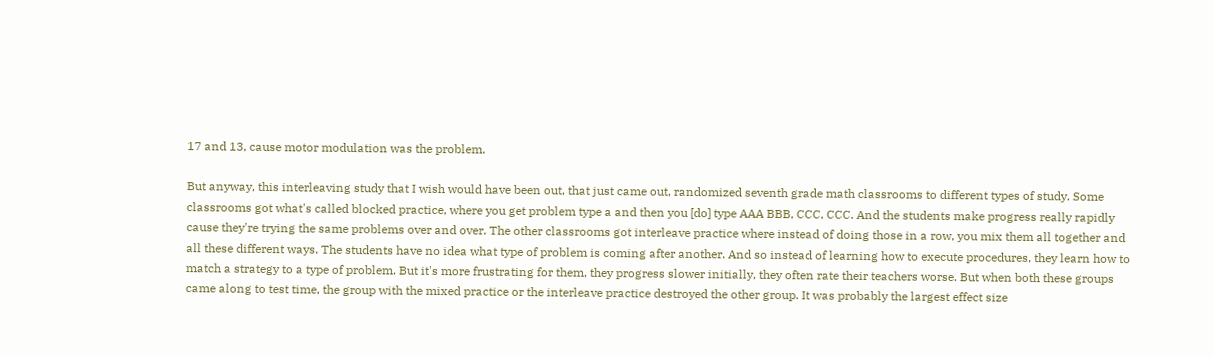17 and 13, cause motor modulation was the problem.

But anyway, this interleaving study that I wish would have been out, that just came out, randomized seventh grade math classrooms to different types of study. Some classrooms got what's called blocked practice, where you get problem type a and then you [do] type AAA BBB, CCC, CCC. And the students make progress really rapidly cause they're trying the same problems over and over. The other classrooms got interleave practice where instead of doing those in a row, you mix them all together and all these different ways. The students have no idea what type of problem is coming after another. And so instead of learning how to execute procedures, they learn how to match a strategy to a type of problem. But it's more frustrating for them, they progress slower initially, they often rate their teachers worse. But when both these groups came along to test time, the group with the mixed practice or the interleave practice destroyed the other group. It was probably the largest effect size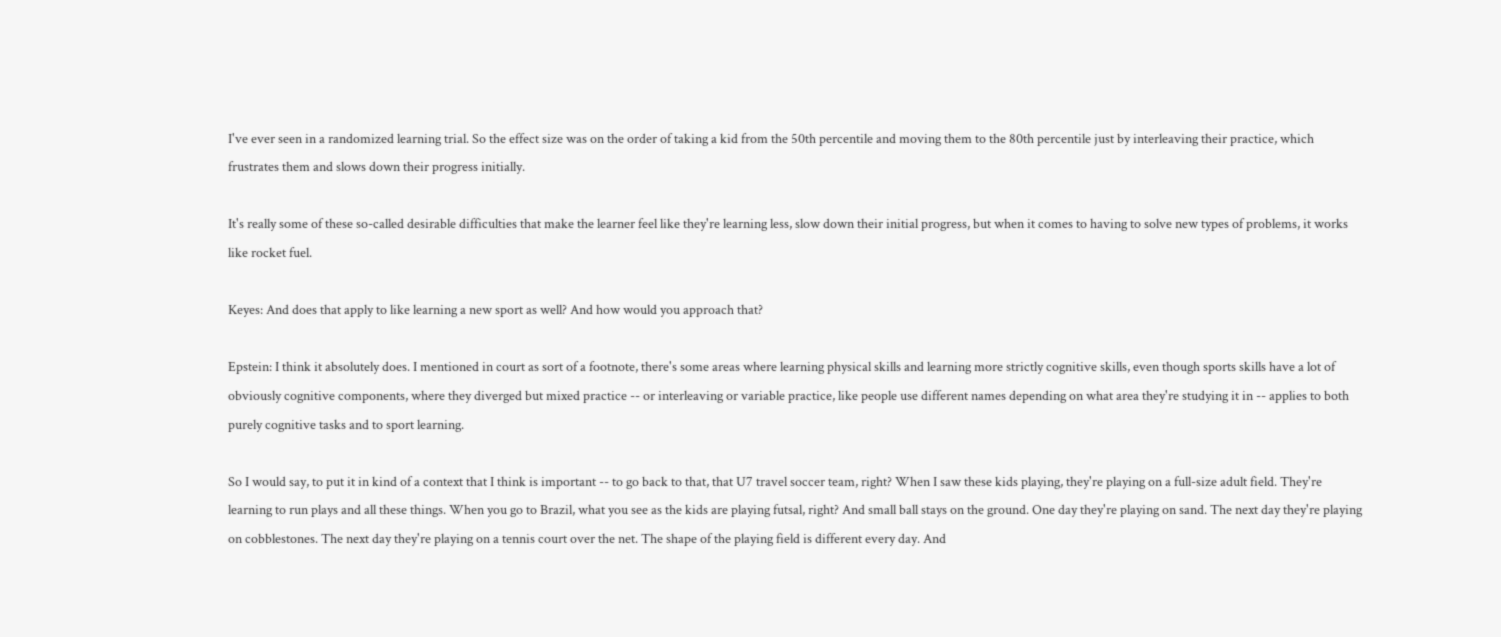I've ever seen in a randomized learning trial. So the effect size was on the order of taking a kid from the 50th percentile and moving them to the 80th percentile just by interleaving their practice, which frustrates them and slows down their progress initially.

It's really some of these so-called desirable difficulties that make the learner feel like they're learning less, slow down their initial progress, but when it comes to having to solve new types of problems, it works like rocket fuel.

Keyes: And does that apply to like learning a new sport as well? And how would you approach that?

Epstein: I think it absolutely does. I mentioned in court as sort of a footnote, there's some areas where learning physical skills and learning more strictly cognitive skills, even though sports skills have a lot of obviously cognitive components, where they diverged but mixed practice -- or interleaving or variable practice, like people use different names depending on what area they're studying it in -- applies to both purely cognitive tasks and to sport learning.

So I would say, to put it in kind of a context that I think is important -- to go back to that, that U7 travel soccer team, right? When I saw these kids playing, they're playing on a full-size adult field. They're learning to run plays and all these things. When you go to Brazil, what you see as the kids are playing futsal, right? And small ball stays on the ground. One day they're playing on sand. The next day they're playing on cobblestones. The next day they're playing on a tennis court over the net. The shape of the playing field is different every day. And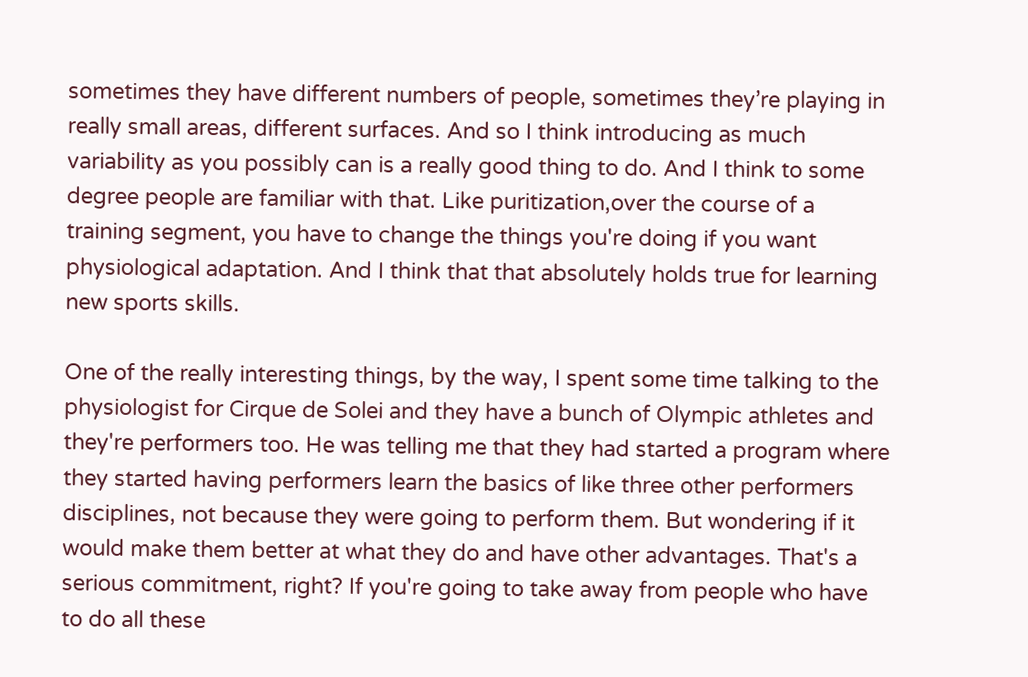sometimes they have different numbers of people, sometimes they’re playing in really small areas, different surfaces. And so I think introducing as much variability as you possibly can is a really good thing to do. And I think to some degree people are familiar with that. Like puritization,over the course of a training segment, you have to change the things you're doing if you want physiological adaptation. And I think that that absolutely holds true for learning new sports skills.

One of the really interesting things, by the way, I spent some time talking to the physiologist for Cirque de Solei and they have a bunch of Olympic athletes and they're performers too. He was telling me that they had started a program where they started having performers learn the basics of like three other performers disciplines, not because they were going to perform them. But wondering if it would make them better at what they do and have other advantages. That's a serious commitment, right? If you're going to take away from people who have to do all these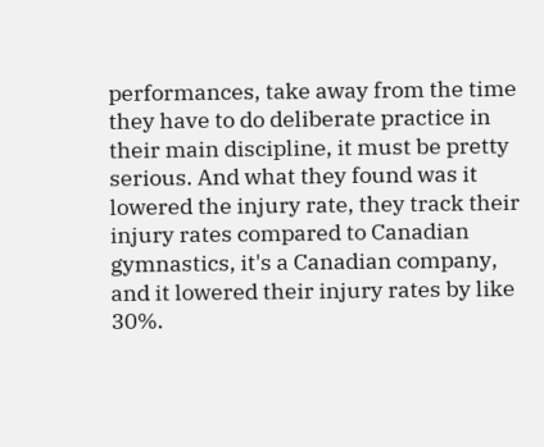performances, take away from the time they have to do deliberate practice in their main discipline, it must be pretty serious. And what they found was it lowered the injury rate, they track their injury rates compared to Canadian gymnastics, it's a Canadian company, and it lowered their injury rates by like 30%.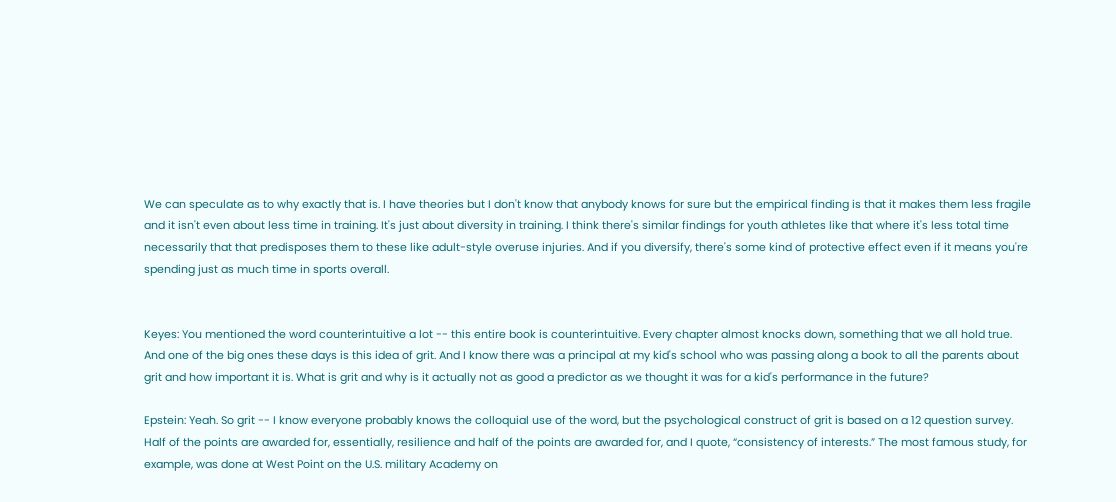We can speculate as to why exactly that is. I have theories but I don't know that anybody knows for sure but the empirical finding is that it makes them less fragile and it isn't even about less time in training. It's just about diversity in training. I think there's similar findings for youth athletes like that where it's less total time necessarily that that predisposes them to these like adult-style overuse injuries. And if you diversify, there's some kind of protective effect even if it means you're spending just as much time in sports overall.


Keyes: You mentioned the word counterintuitive a lot -- this entire book is counterintuitive. Every chapter almost knocks down, something that we all hold true. And one of the big ones these days is this idea of grit. And I know there was a principal at my kid's school who was passing along a book to all the parents about grit and how important it is. What is grit and why is it actually not as good a predictor as we thought it was for a kid's performance in the future?

Epstein: Yeah. So grit -- I know everyone probably knows the colloquial use of the word, but the psychological construct of grit is based on a 12 question survey. Half of the points are awarded for, essentially, resilience and half of the points are awarded for, and I quote, “consistency of interests.” The most famous study, for example, was done at West Point on the U.S. military Academy on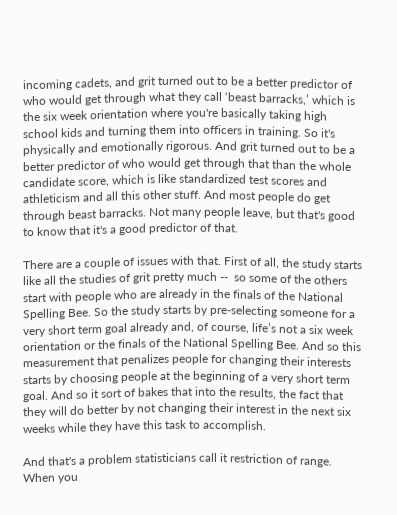incoming cadets, and grit turned out to be a better predictor of who would get through what they call ‘beast barracks,’ which is the six week orientation where you're basically taking high school kids and turning them into officers in training. So it's physically and emotionally rigorous. And grit turned out to be a better predictor of who would get through that than the whole candidate score, which is like standardized test scores and athleticism and all this other stuff. And most people do get through beast barracks. Not many people leave, but that's good to know that it's a good predictor of that.

There are a couple of issues with that. First of all, the study starts like all the studies of grit pretty much --  so some of the others start with people who are already in the finals of the National Spelling Bee. So the study starts by pre-selecting someone for a very short term goal already and, of course, life’s not a six week orientation or the finals of the National Spelling Bee. And so this measurement that penalizes people for changing their interests starts by choosing people at the beginning of a very short term goal. And so it sort of bakes that into the results, the fact that they will do better by not changing their interest in the next six weeks while they have this task to accomplish.

And that's a problem statisticians call it restriction of range. When you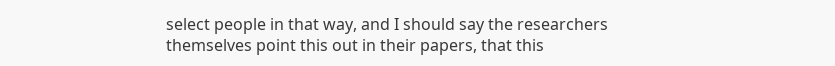select people in that way, and I should say the researchers themselves point this out in their papers, that this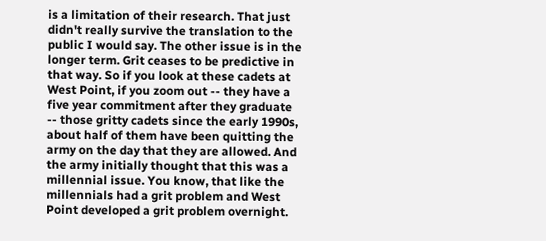is a limitation of their research. That just didn't really survive the translation to the public I would say. The other issue is in the longer term. Grit ceases to be predictive in that way. So if you look at these cadets at West Point, if you zoom out -- they have a five year commitment after they graduate -- those gritty cadets since the early 1990s, about half of them have been quitting the army on the day that they are allowed. And the army initially thought that this was a millennial issue. You know, that like the millennials had a grit problem and West Point developed a grit problem overnight.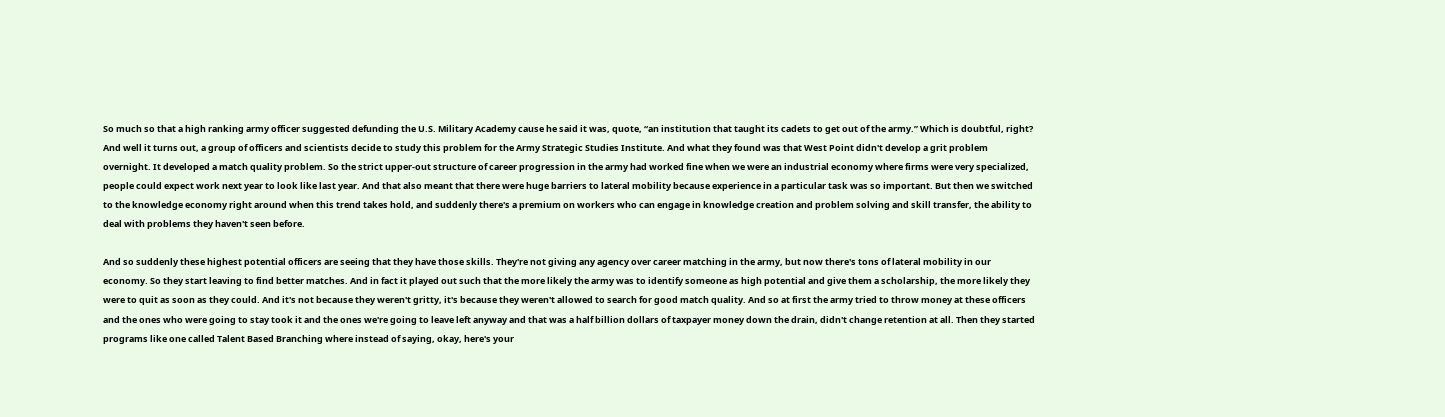So much so that a high ranking army officer suggested defunding the U.S. Military Academy cause he said it was, quote, “an institution that taught its cadets to get out of the army.” Which is doubtful, right? And well it turns out, a group of officers and scientists decide to study this problem for the Army Strategic Studies Institute. And what they found was that West Point didn't develop a grit problem overnight. It developed a match quality problem. So the strict upper-out structure of career progression in the army had worked fine when we were an industrial economy where firms were very specialized, people could expect work next year to look like last year. And that also meant that there were huge barriers to lateral mobility because experience in a particular task was so important. But then we switched to the knowledge economy right around when this trend takes hold, and suddenly there's a premium on workers who can engage in knowledge creation and problem solving and skill transfer, the ability to deal with problems they haven't seen before.

And so suddenly these highest potential officers are seeing that they have those skills. They're not giving any agency over career matching in the army, but now there's tons of lateral mobility in our economy. So they start leaving to find better matches. And in fact it played out such that the more likely the army was to identify someone as high potential and give them a scholarship, the more likely they were to quit as soon as they could. And it's not because they weren't gritty, it's because they weren't allowed to search for good match quality. And so at first the army tried to throw money at these officers and the ones who were going to stay took it and the ones we're going to leave left anyway and that was a half billion dollars of taxpayer money down the drain, didn't change retention at all. Then they started programs like one called Talent Based Branching where instead of saying, okay, here's your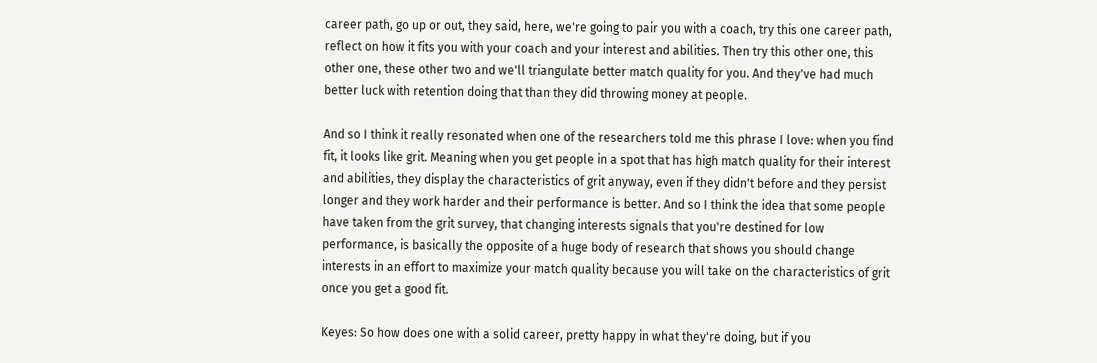career path, go up or out, they said, here, we're going to pair you with a coach, try this one career path, reflect on how it fits you with your coach and your interest and abilities. Then try this other one, this other one, these other two and we'll triangulate better match quality for you. And they've had much better luck with retention doing that than they did throwing money at people.

And so I think it really resonated when one of the researchers told me this phrase I love: when you find fit, it looks like grit. Meaning when you get people in a spot that has high match quality for their interest and abilities, they display the characteristics of grit anyway, even if they didn't before and they persist longer and they work harder and their performance is better. And so I think the idea that some people have taken from the grit survey, that changing interests signals that you're destined for low performance, is basically the opposite of a huge body of research that shows you should change interests in an effort to maximize your match quality because you will take on the characteristics of grit once you get a good fit.

Keyes: So how does one with a solid career, pretty happy in what they're doing, but if you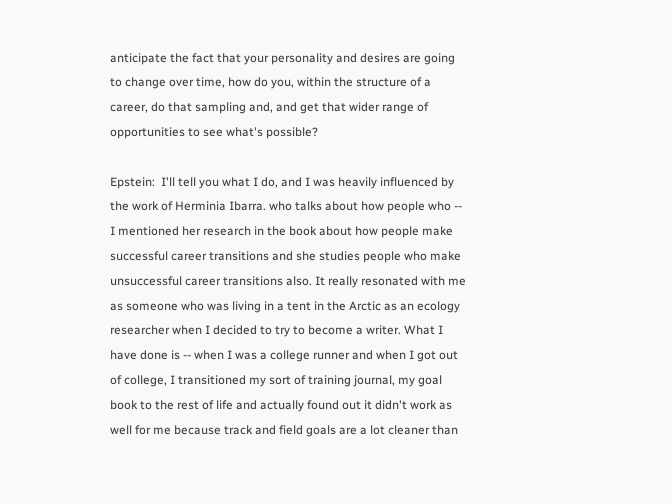anticipate the fact that your personality and desires are going to change over time, how do you, within the structure of a career, do that sampling and, and get that wider range of opportunities to see what's possible?

Epstein:  I'll tell you what I do, and I was heavily influenced by the work of Herminia Ibarra. who talks about how people who -- I mentioned her research in the book about how people make successful career transitions and she studies people who make unsuccessful career transitions also. It really resonated with me as someone who was living in a tent in the Arctic as an ecology researcher when I decided to try to become a writer. What I have done is -- when I was a college runner and when I got out of college, I transitioned my sort of training journal, my goal book to the rest of life and actually found out it didn't work as well for me because track and field goals are a lot cleaner than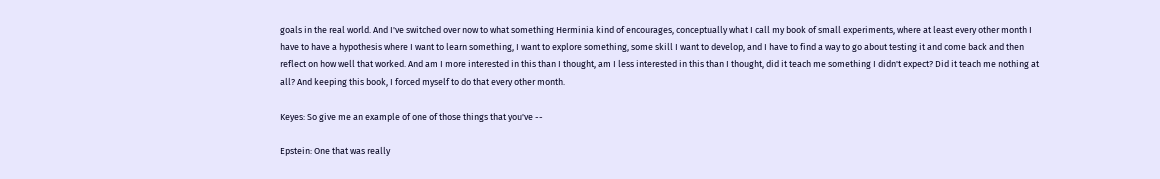goals in the real world. And I've switched over now to what something Herminia kind of encourages, conceptually what I call my book of small experiments, where at least every other month I have to have a hypothesis where I want to learn something, I want to explore something, some skill I want to develop, and I have to find a way to go about testing it and come back and then reflect on how well that worked. And am I more interested in this than I thought, am I less interested in this than I thought, did it teach me something I didn't expect? Did it teach me nothing at all? And keeping this book, I forced myself to do that every other month.

Keyes: So give me an example of one of those things that you've --

Epstein: One that was really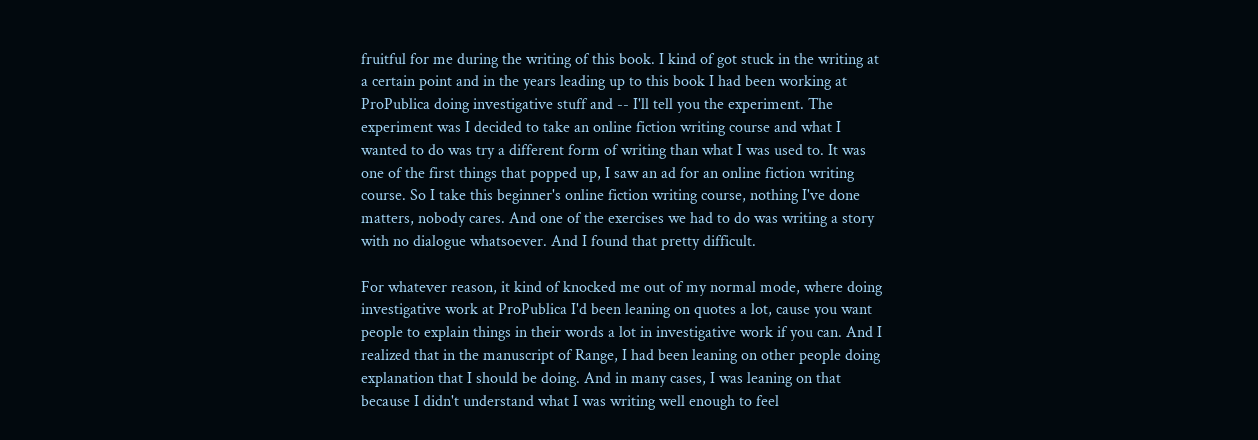fruitful for me during the writing of this book. I kind of got stuck in the writing at a certain point and in the years leading up to this book I had been working at ProPublica doing investigative stuff and -- I'll tell you the experiment. The experiment was I decided to take an online fiction writing course and what I wanted to do was try a different form of writing than what I was used to. It was one of the first things that popped up, I saw an ad for an online fiction writing course. So I take this beginner's online fiction writing course, nothing I've done matters, nobody cares. And one of the exercises we had to do was writing a story with no dialogue whatsoever. And I found that pretty difficult.

For whatever reason, it kind of knocked me out of my normal mode, where doing investigative work at ProPublica I'd been leaning on quotes a lot, cause you want people to explain things in their words a lot in investigative work if you can. And I realized that in the manuscript of Range, I had been leaning on other people doing explanation that I should be doing. And in many cases, I was leaning on that because I didn't understand what I was writing well enough to feel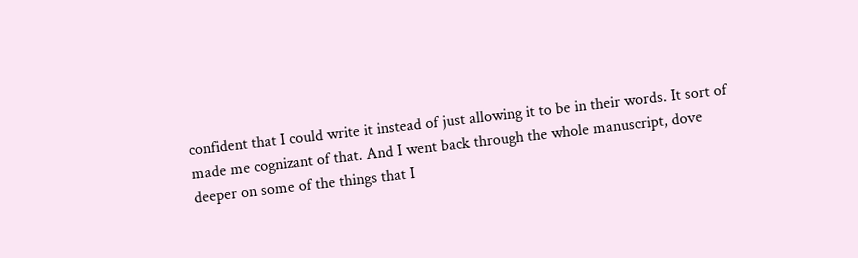confident that I could write it instead of just allowing it to be in their words. It sort of made me cognizant of that. And I went back through the whole manuscript, dove deeper on some of the things that I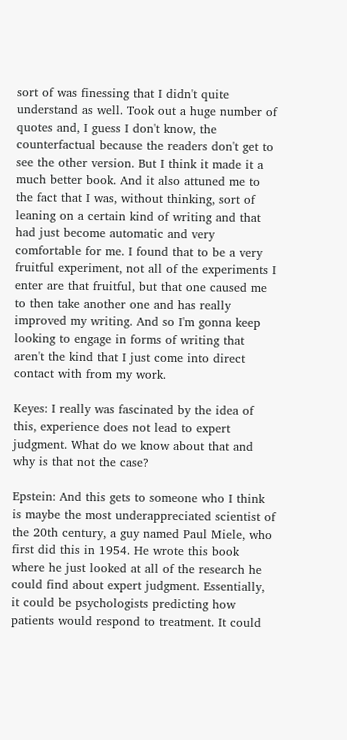sort of was finessing that I didn't quite understand as well. Took out a huge number of quotes and, I guess I don't know, the counterfactual because the readers don't get to see the other version. But I think it made it a much better book. And it also attuned me to the fact that I was, without thinking, sort of leaning on a certain kind of writing and that had just become automatic and very comfortable for me. I found that to be a very fruitful experiment, not all of the experiments I enter are that fruitful, but that one caused me to then take another one and has really improved my writing. And so I'm gonna keep looking to engage in forms of writing that aren't the kind that I just come into direct contact with from my work.

Keyes: I really was fascinated by the idea of this, experience does not lead to expert judgment. What do we know about that and why is that not the case?

Epstein: And this gets to someone who I think is maybe the most underappreciated scientist of the 20th century, a guy named Paul Miele, who first did this in 1954. He wrote this book where he just looked at all of the research he could find about expert judgment. Essentially, it could be psychologists predicting how patients would respond to treatment. It could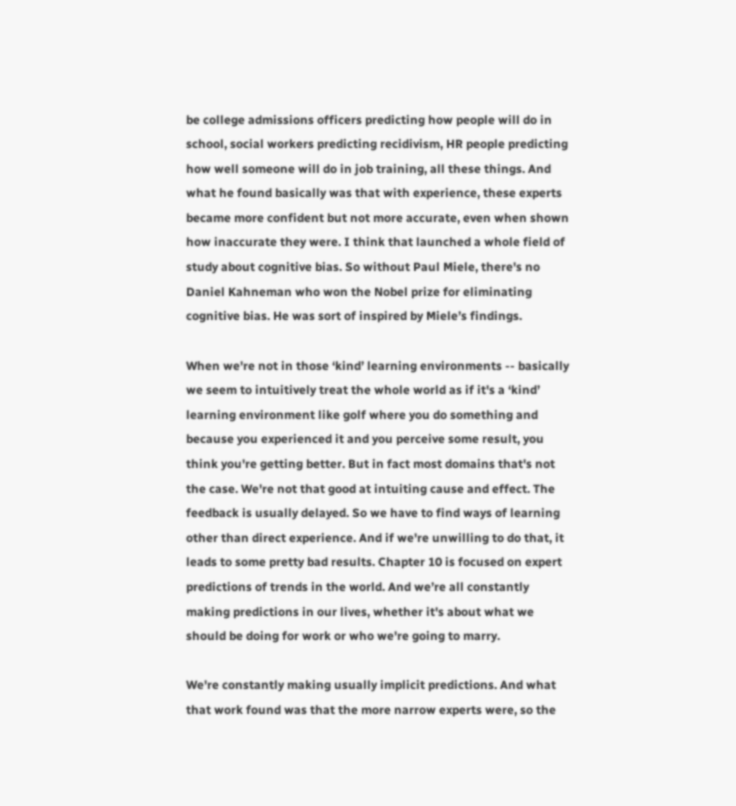be college admissions officers predicting how people will do in school, social workers predicting recidivism, HR people predicting how well someone will do in job training, all these things. And what he found basically was that with experience, these experts became more confident but not more accurate, even when shown how inaccurate they were. I think that launched a whole field of study about cognitive bias. So without Paul Miele, there's no Daniel Kahneman who won the Nobel prize for eliminating cognitive bias. He was sort of inspired by Miele’s findings.

When we're not in those ‘kind’ learning environments -- basically we seem to intuitively treat the whole world as if it's a ‘kind’ learning environment like golf where you do something and because you experienced it and you perceive some result, you think you're getting better. But in fact most domains that's not the case. We're not that good at intuiting cause and effect. The feedback is usually delayed. So we have to find ways of learning other than direct experience. And if we're unwilling to do that, it leads to some pretty bad results. Chapter 10 is focused on expert predictions of trends in the world. And we’re all constantly making predictions in our lives, whether it's about what we should be doing for work or who we're going to marry.

We're constantly making usually implicit predictions. And what that work found was that the more narrow experts were, so the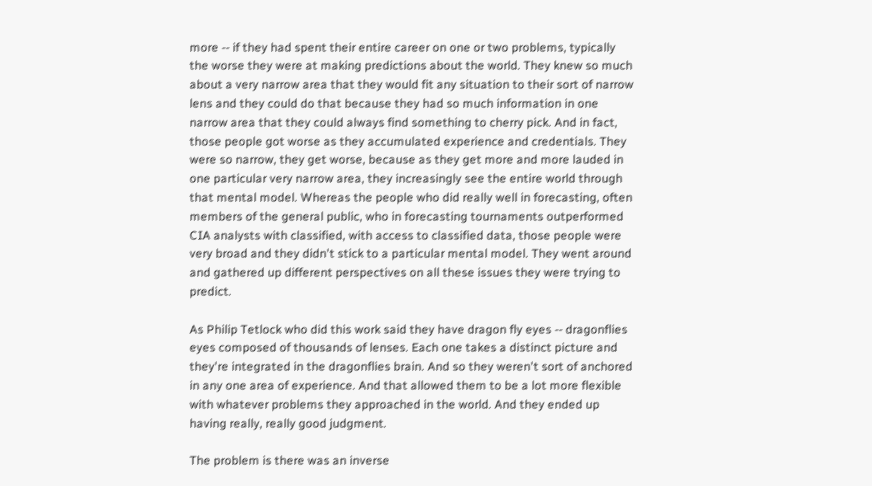more -- if they had spent their entire career on one or two problems, typically the worse they were at making predictions about the world. They knew so much about a very narrow area that they would fit any situation to their sort of narrow lens and they could do that because they had so much information in one narrow area that they could always find something to cherry pick. And in fact, those people got worse as they accumulated experience and credentials. They were so narrow, they get worse, because as they get more and more lauded in one particular very narrow area, they increasingly see the entire world through that mental model. Whereas the people who did really well in forecasting, often members of the general public, who in forecasting tournaments outperformed CIA analysts with classified, with access to classified data, those people were very broad and they didn't stick to a particular mental model. They went around and gathered up different perspectives on all these issues they were trying to predict.

As Philip Tetlock who did this work said they have dragon fly eyes -- dragonflies eyes composed of thousands of lenses. Each one takes a distinct picture and they're integrated in the dragonflies brain. And so they weren't sort of anchored in any one area of experience. And that allowed them to be a lot more flexible with whatever problems they approached in the world. And they ended up having really, really good judgment.

The problem is there was an inverse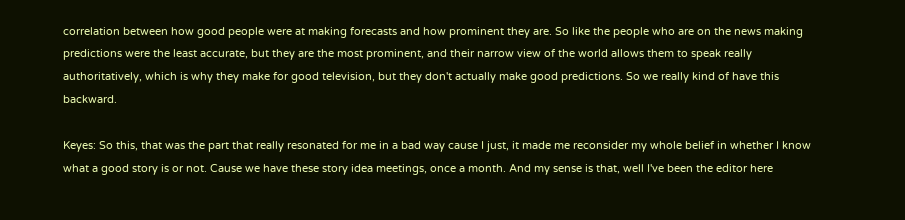correlation between how good people were at making forecasts and how prominent they are. So like the people who are on the news making predictions were the least accurate, but they are the most prominent, and their narrow view of the world allows them to speak really authoritatively, which is why they make for good television, but they don't actually make good predictions. So we really kind of have this backward.

Keyes: So this, that was the part that really resonated for me in a bad way cause I just, it made me reconsider my whole belief in whether I know what a good story is or not. Cause we have these story idea meetings, once a month. And my sense is that, well I've been the editor here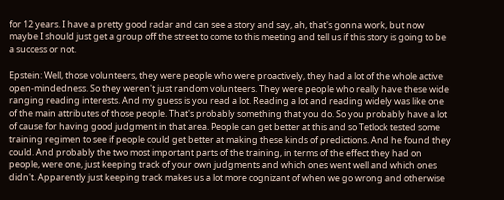for 12 years. I have a pretty good radar and can see a story and say, ah, that's gonna work, but now maybe I should just get a group off the street to come to this meeting and tell us if this story is going to be a success or not.

Epstein: Well, those volunteers, they were people who were proactively, they had a lot of the whole active open-mindedness. So they weren't just random volunteers. They were people who really have these wide ranging reading interests. And my guess is you read a lot. Reading a lot and reading widely was like one of the main attributes of those people. That's probably something that you do. So you probably have a lot of cause for having good judgment in that area. People can get better at this and so Tetlock tested some training regimen to see if people could get better at making these kinds of predictions. And he found they could. And probably the two most important parts of the training, in terms of the effect they had on people, were one, just keeping track of your own judgments and which ones went well and which ones didn't. Apparently just keeping track makes us a lot more cognizant of when we go wrong and otherwise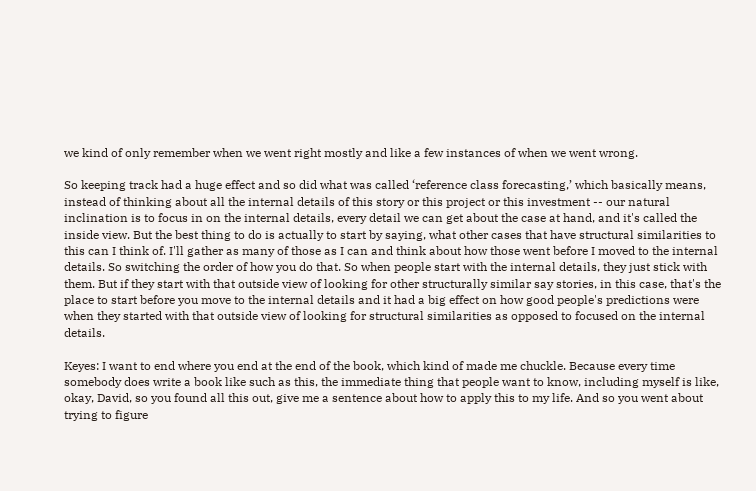we kind of only remember when we went right mostly and like a few instances of when we went wrong.

So keeping track had a huge effect and so did what was called ‘reference class forecasting,’ which basically means, instead of thinking about all the internal details of this story or this project or this investment -- our natural inclination is to focus in on the internal details, every detail we can get about the case at hand, and it's called the inside view. But the best thing to do is actually to start by saying, what other cases that have structural similarities to this can I think of. I'll gather as many of those as I can and think about how those went before I moved to the internal details. So switching the order of how you do that. So when people start with the internal details, they just stick with them. But if they start with that outside view of looking for other structurally similar say stories, in this case, that's the place to start before you move to the internal details and it had a big effect on how good people's predictions were when they started with that outside view of looking for structural similarities as opposed to focused on the internal details.

Keyes: I want to end where you end at the end of the book, which kind of made me chuckle. Because every time somebody does write a book like such as this, the immediate thing that people want to know, including myself is like, okay, David, so you found all this out, give me a sentence about how to apply this to my life. And so you went about trying to figure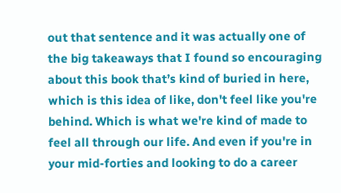out that sentence and it was actually one of the big takeaways that I found so encouraging about this book that’s kind of buried in here, which is this idea of like, don't feel like you're behind. Which is what we're kind of made to feel all through our life. And even if you're in your mid-forties and looking to do a career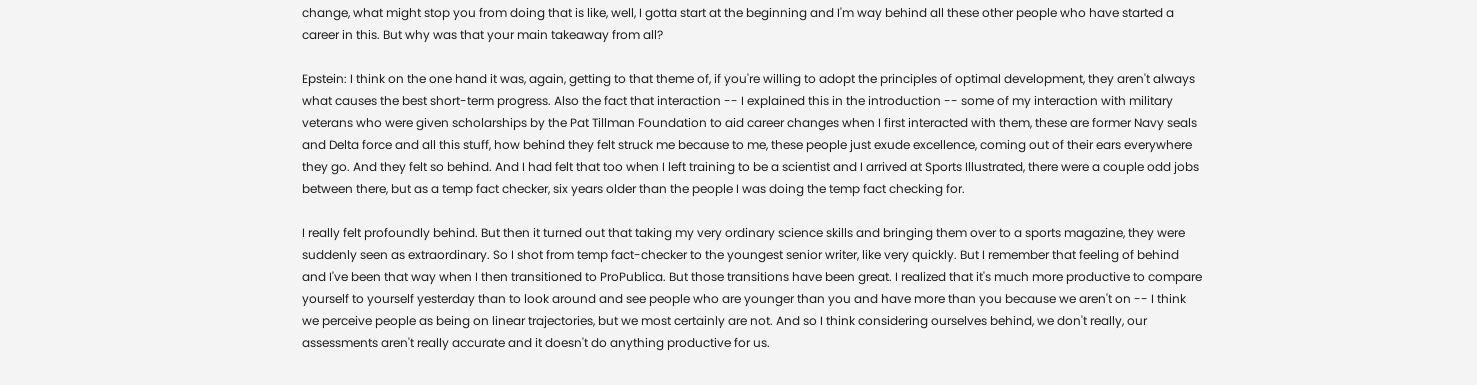change, what might stop you from doing that is like, well, I gotta start at the beginning and I'm way behind all these other people who have started a career in this. But why was that your main takeaway from all?

Epstein: I think on the one hand it was, again, getting to that theme of, if you're willing to adopt the principles of optimal development, they aren't always what causes the best short-term progress. Also the fact that interaction -- I explained this in the introduction -- some of my interaction with military veterans who were given scholarships by the Pat Tillman Foundation to aid career changes when I first interacted with them, these are former Navy seals and Delta force and all this stuff, how behind they felt struck me because to me, these people just exude excellence, coming out of their ears everywhere they go. And they felt so behind. And I had felt that too when I left training to be a scientist and I arrived at Sports Illustrated, there were a couple odd jobs between there, but as a temp fact checker, six years older than the people I was doing the temp fact checking for.

I really felt profoundly behind. But then it turned out that taking my very ordinary science skills and bringing them over to a sports magazine, they were suddenly seen as extraordinary. So I shot from temp fact-checker to the youngest senior writer, like very quickly. But I remember that feeling of behind and I've been that way when I then transitioned to ProPublica. But those transitions have been great. I realized that it's much more productive to compare yourself to yourself yesterday than to look around and see people who are younger than you and have more than you because we aren't on -- I think we perceive people as being on linear trajectories, but we most certainly are not. And so I think considering ourselves behind, we don't really, our assessments aren't really accurate and it doesn't do anything productive for us.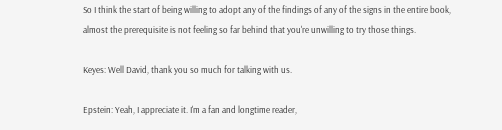So I think the start of being willing to adopt any of the findings of any of the signs in the entire book, almost the prerequisite is not feeling so far behind that you're unwilling to try those things.

Keyes: Well David, thank you so much for talking with us.

Epstein: Yeah, I appreciate it. I'm a fan and longtime reader,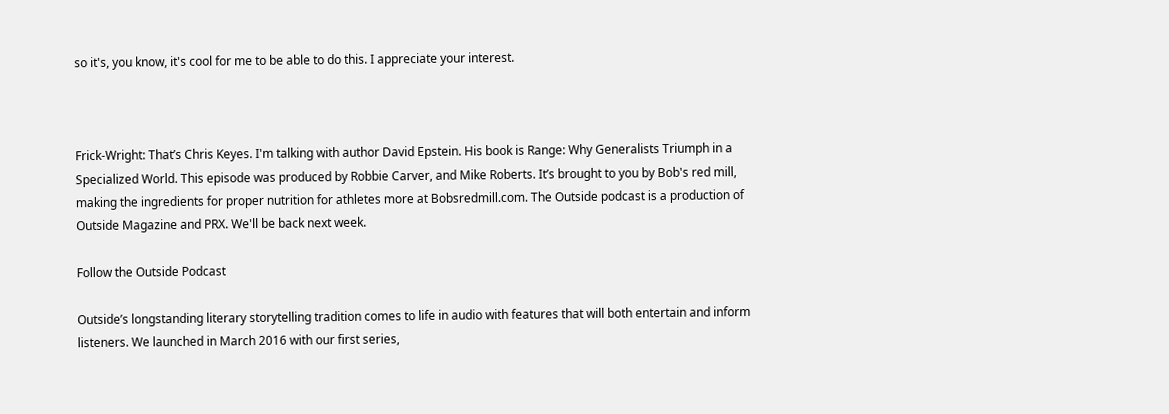so it's, you know, it's cool for me to be able to do this. I appreciate your interest.



Frick-Wright: That’s Chris Keyes. I'm talking with author David Epstein. His book is Range: Why Generalists Triumph in a Specialized World. This episode was produced by Robbie Carver, and Mike Roberts. It’s brought to you by Bob's red mill, making the ingredients for proper nutrition for athletes more at Bobsredmill.com. The Outside podcast is a production of Outside Magazine and PRX. We'll be back next week.

Follow the Outside Podcast

Outside’s longstanding literary storytelling tradition comes to life in audio with features that will both entertain and inform listeners. We launched in March 2016 with our first series,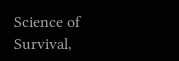Science of Survival,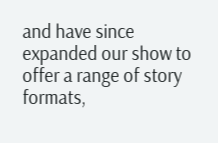and have since expanded our show to offer a range of story formats,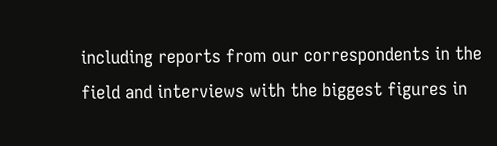including reports from our correspondents in the field and interviews with the biggest figures in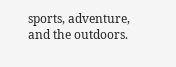sports, adventure, and the outdoors.